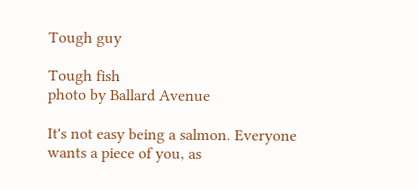Tough guy

Tough fish
photo by Ballard Avenue

It's not easy being a salmon. Everyone wants a piece of you, as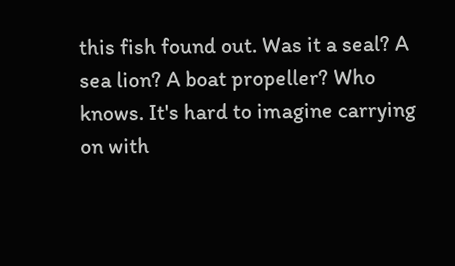this fish found out. Was it a seal? A sea lion? A boat propeller? Who knows. It's hard to imagine carrying on with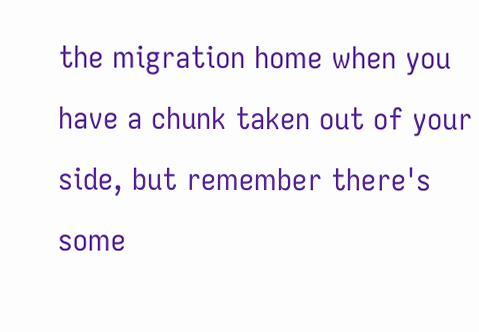the migration home when you have a chunk taken out of your side, but remember there's some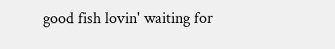good fish lovin' waiting for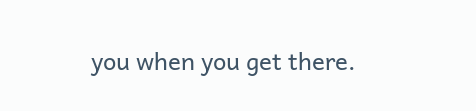you when you get there.